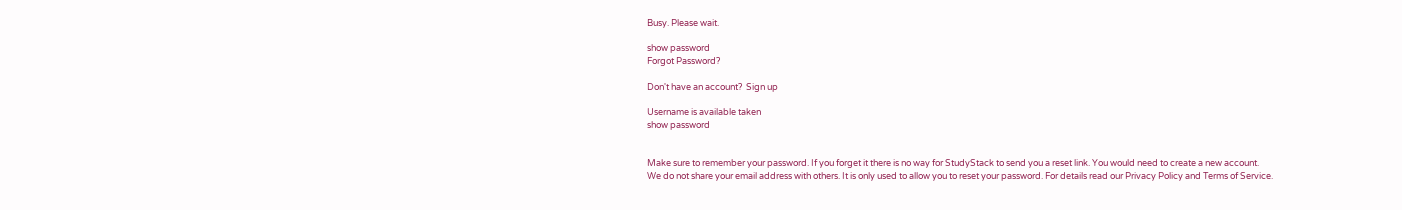Busy. Please wait.

show password
Forgot Password?

Don't have an account?  Sign up

Username is available taken
show password


Make sure to remember your password. If you forget it there is no way for StudyStack to send you a reset link. You would need to create a new account.
We do not share your email address with others. It is only used to allow you to reset your password. For details read our Privacy Policy and Terms of Service.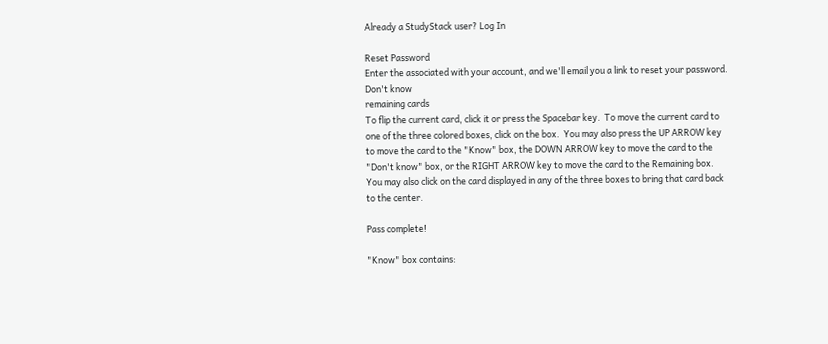Already a StudyStack user? Log In

Reset Password
Enter the associated with your account, and we'll email you a link to reset your password.
Don't know
remaining cards
To flip the current card, click it or press the Spacebar key.  To move the current card to one of the three colored boxes, click on the box.  You may also press the UP ARROW key to move the card to the "Know" box, the DOWN ARROW key to move the card to the "Don't know" box, or the RIGHT ARROW key to move the card to the Remaining box.  You may also click on the card displayed in any of the three boxes to bring that card back to the center.

Pass complete!

"Know" box contains: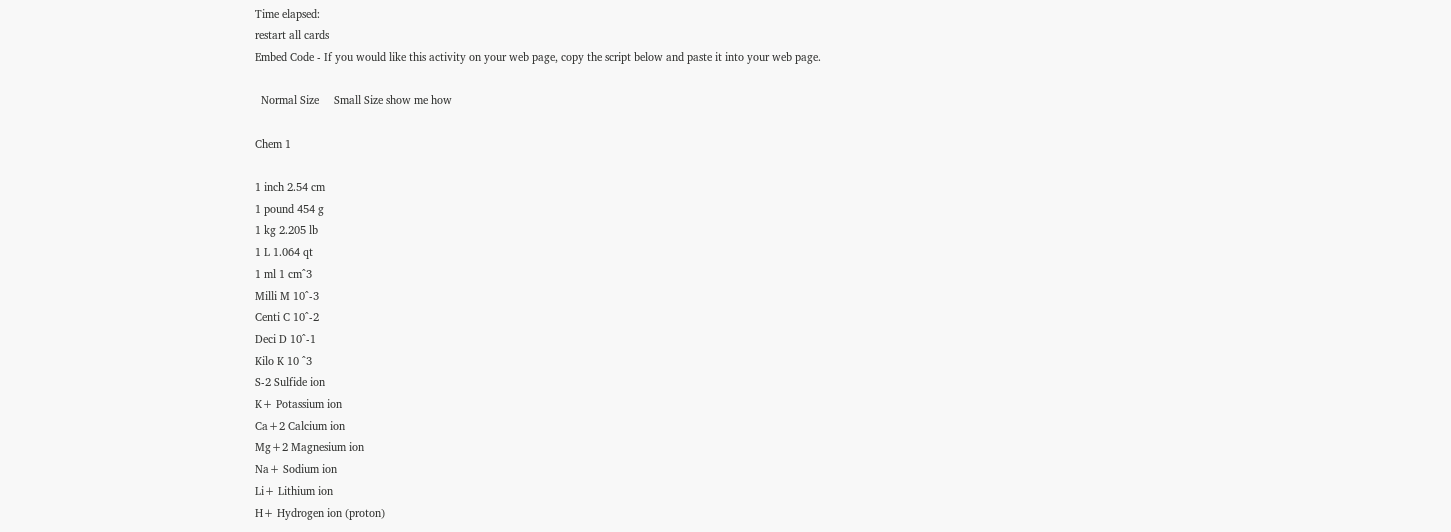Time elapsed:
restart all cards
Embed Code - If you would like this activity on your web page, copy the script below and paste it into your web page.

  Normal Size     Small Size show me how

Chem 1

1 inch 2.54 cm
1 pound 454 g
1 kg 2.205 lb
1 L 1.064 qt
1 ml 1 cm^3
Milli M 10^-3
Centi C 10^-2
Deci D 10^-1
Kilo K 10 ^3
S-2 Sulfide ion
K+ Potassium ion
Ca+2 Calcium ion
Mg+2 Magnesium ion
Na+ Sodium ion
Li+ Lithium ion
H+ Hydrogen ion (proton)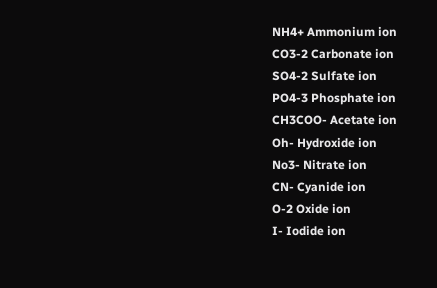NH4+ Ammonium ion
CO3-2 Carbonate ion
SO4-2 Sulfate ion
PO4-3 Phosphate ion
CH3COO- Acetate ion
Oh- Hydroxide ion
No3- Nitrate ion
CN- Cyanide ion
O-2 Oxide ion
I- Iodide ion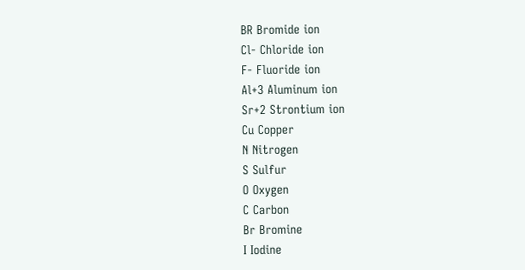BR Bromide ion
Cl- Chloride ion
F- Fluoride ion
Al+3 Aluminum ion
Sr+2 Strontium ion
Cu Copper
N Nitrogen
S Sulfur
O Oxygen
C Carbon
Br Bromine
I Iodine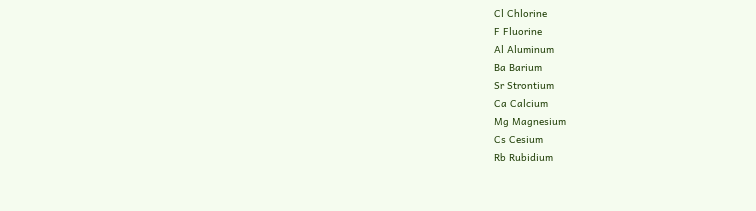Cl Chlorine
F Fluorine
Al Aluminum
Ba Barium
Sr Strontium
Ca Calcium
Mg Magnesium
Cs Cesium
Rb Rubidium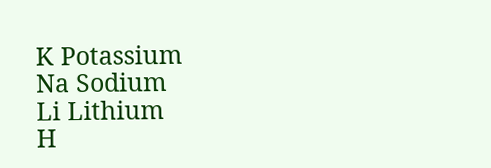K Potassium
Na Sodium
Li Lithium
H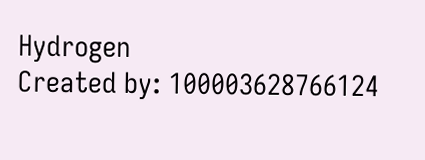Hydrogen
Created by: 100003628766124